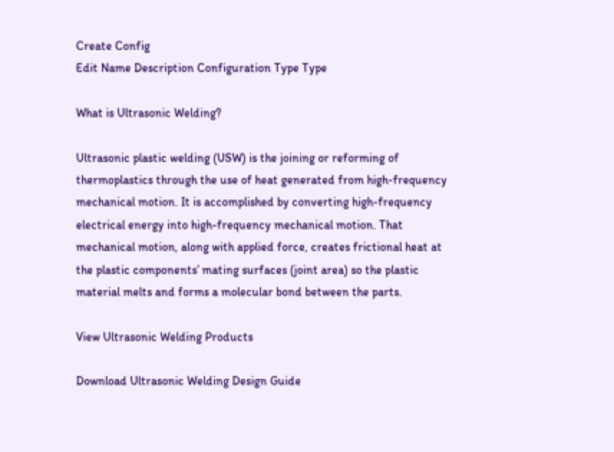Create Config
Edit Name Description Configuration Type Type

What is Ultrasonic Welding?

Ultrasonic plastic welding (USW) is the joining or reforming of thermoplastics through the use of heat generated from high-frequency mechanical motion. It is accomplished by converting high-frequency electrical energy into high-frequency mechanical motion. That mechanical motion, along with applied force, creates frictional heat at the plastic components’ mating surfaces (joint area) so the plastic material melts and forms a molecular bond between the parts.

View Ultrasonic Welding Products

Download Ultrasonic Welding Design Guide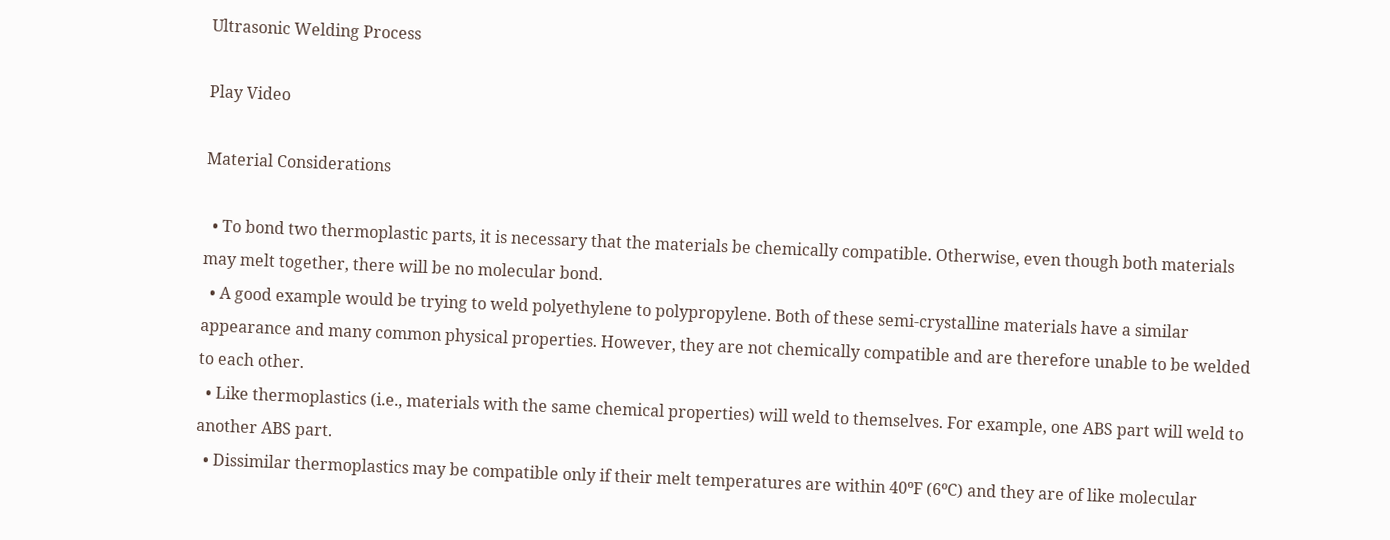Ultrasonic Welding Process

Play Video

Material Considerations

  • To bond two thermoplastic parts, it is necessary that the materials be chemically compatible. Otherwise, even though both materials may melt together, there will be no molecular bond.
  • A good example would be trying to weld polyethylene to polypropylene. Both of these semi-crystalline materials have a similar appearance and many common physical properties. However, they are not chemically compatible and are therefore unable to be welded to each other.
  • Like thermoplastics (i.e., materials with the same chemical properties) will weld to themselves. For example, one ABS part will weld to another ABS part.
  • Dissimilar thermoplastics may be compatible only if their melt temperatures are within 40ºF (6ºC) and they are of like molecular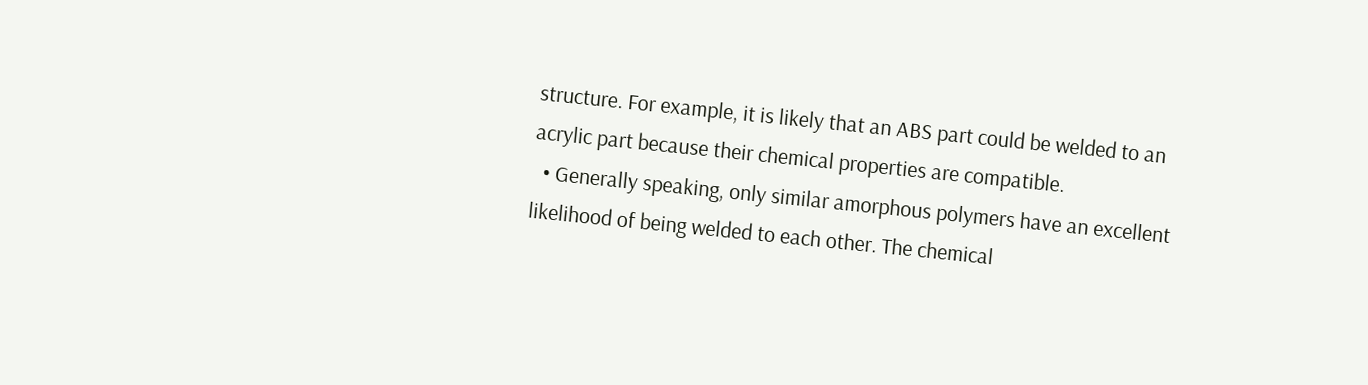structure. For example, it is likely that an ABS part could be welded to an acrylic part because their chemical properties are compatible.
  • Generally speaking, only similar amorphous polymers have an excellent likelihood of being welded to each other. The chemical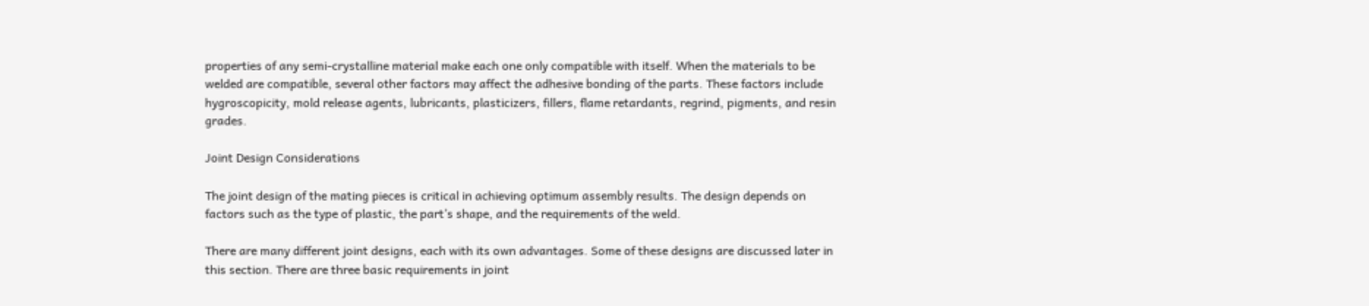properties of any semi-crystalline material make each one only compatible with itself. When the materials to be welded are compatible, several other factors may affect the adhesive bonding of the parts. These factors include hygroscopicity, mold release agents, lubricants, plasticizers, fillers, flame retardants, regrind, pigments, and resin grades.

Joint Design Considerations

The joint design of the mating pieces is critical in achieving optimum assembly results. The design depends on factors such as the type of plastic, the part’s shape, and the requirements of the weld.

There are many different joint designs, each with its own advantages. Some of these designs are discussed later in this section. There are three basic requirements in joint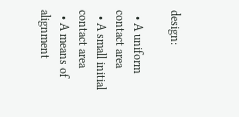design:

  • A uniform contact area
  • A small initial contact area
  • A means of alignment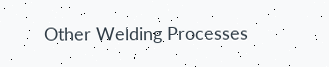Other Welding Processes